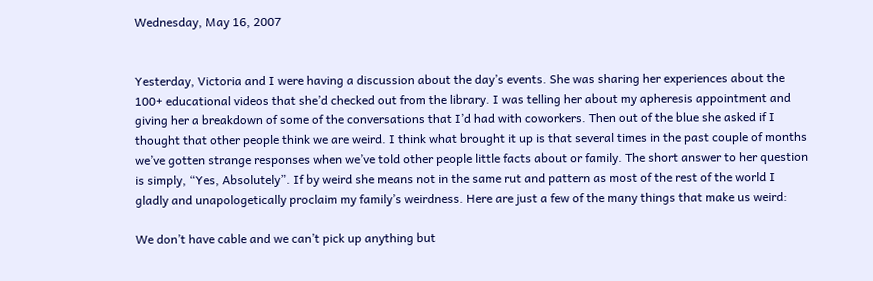Wednesday, May 16, 2007


Yesterday, Victoria and I were having a discussion about the day’s events. She was sharing her experiences about the 100+ educational videos that she’d checked out from the library. I was telling her about my apheresis appointment and giving her a breakdown of some of the conversations that I’d had with coworkers. Then out of the blue she asked if I thought that other people think we are weird. I think what brought it up is that several times in the past couple of months we’ve gotten strange responses when we’ve told other people little facts about or family. The short answer to her question is simply, “Yes, Absolutely”. If by weird she means not in the same rut and pattern as most of the rest of the world I gladly and unapologetically proclaim my family’s weirdness. Here are just a few of the many things that make us weird:

We don’t have cable and we can’t pick up anything but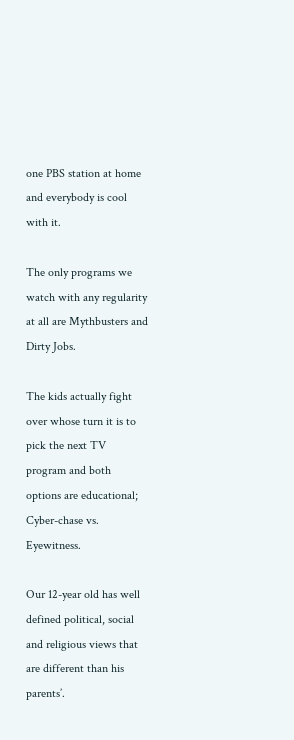one PBS station at home and everybody is cool with it.

The only programs we watch with any regularity at all are Mythbusters and Dirty Jobs.

The kids actually fight over whose turn it is to pick the next TV program and both options are educational; Cyber-chase vs. Eyewitness.

Our 12-year old has well defined political, social and religious views that are different than his parents’.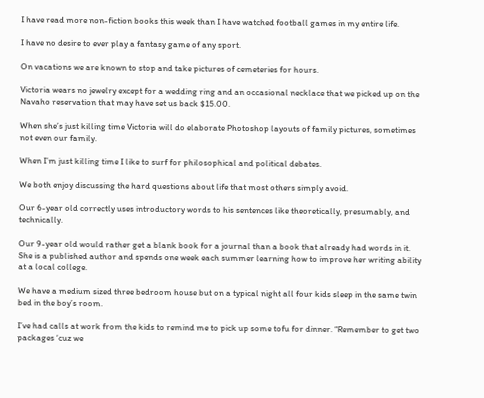I have read more non-fiction books this week than I have watched football games in my entire life.

I have no desire to ever play a fantasy game of any sport.

On vacations we are known to stop and take pictures of cemeteries for hours.

Victoria wears no jewelry except for a wedding ring and an occasional necklace that we picked up on the Navaho reservation that may have set us back $15.00.

When she’s just killing time Victoria will do elaborate Photoshop layouts of family pictures, sometimes not even our family.

When I’m just killing time I like to surf for philosophical and political debates.

We both enjoy discussing the hard questions about life that most others simply avoid.

Our 6-year old correctly uses introductory words to his sentences like theoretically, presumably, and technically.

Our 9-year old would rather get a blank book for a journal than a book that already had words in it. She is a published author and spends one week each summer learning how to improve her writing ability at a local college.

We have a medium sized three bedroom house but on a typical night all four kids sleep in the same twin bed in the boy’s room.

I’ve had calls at work from the kids to remind me to pick up some tofu for dinner. “Remember to get two packages ‘cuz we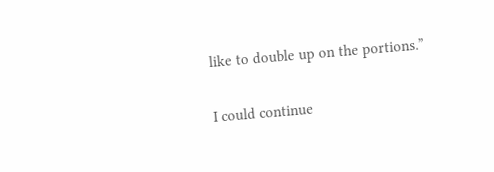like to double up on the portions.”

I could continue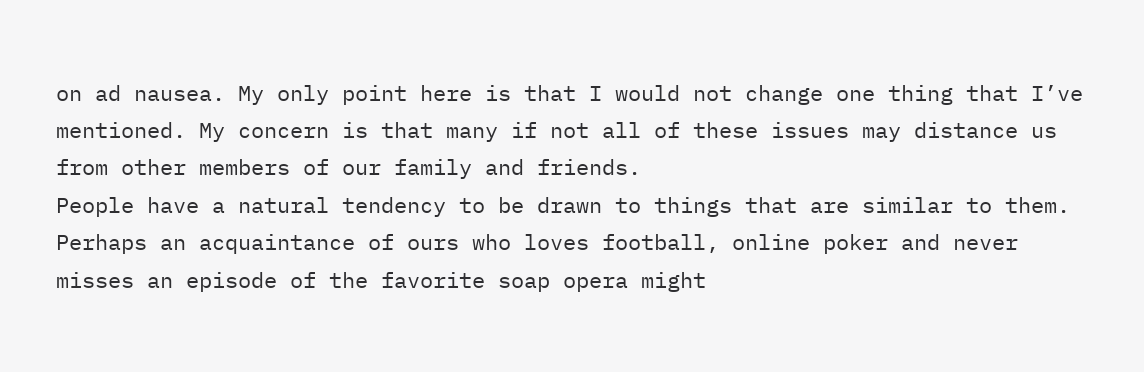on ad nausea. My only point here is that I would not change one thing that I’ve mentioned. My concern is that many if not all of these issues may distance us from other members of our family and friends.
People have a natural tendency to be drawn to things that are similar to them. Perhaps an acquaintance of ours who loves football, online poker and never misses an episode of the favorite soap opera might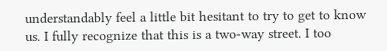understandably feel a little bit hesitant to try to get to know us. I fully recognize that this is a two-way street. I too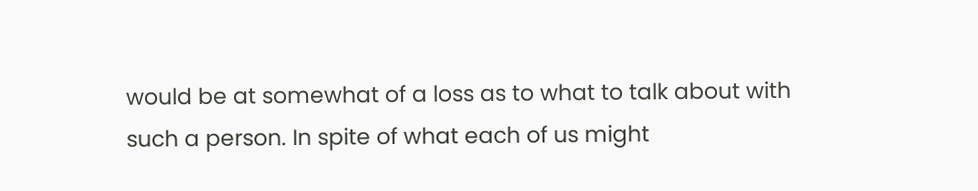would be at somewhat of a loss as to what to talk about with such a person. In spite of what each of us might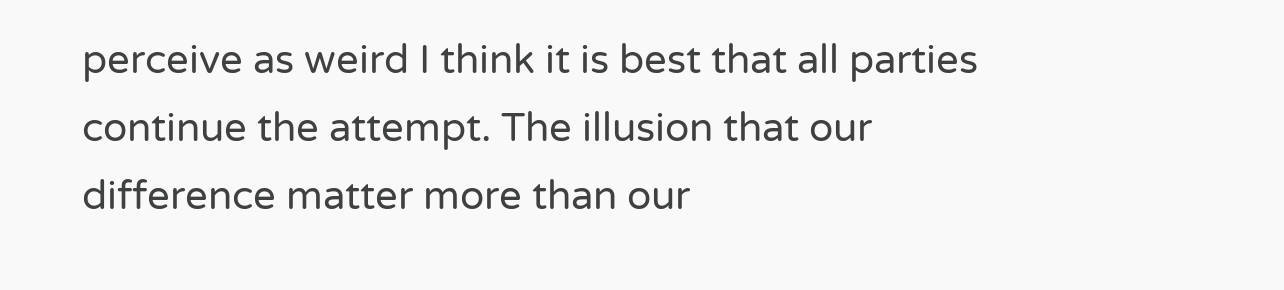perceive as weird I think it is best that all parties continue the attempt. The illusion that our difference matter more than our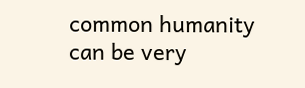common humanity can be very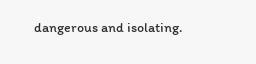dangerous and isolating.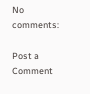No comments:

Post a Comment